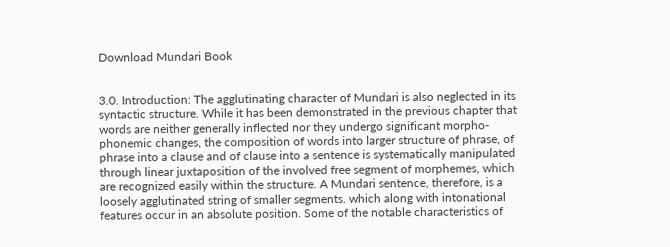Download Mundari Book


3.0. Introduction: The agglutinating character of Mundari is also neglected in its syntactic structure. While it has been demonstrated in the previous chapter that words are neither generally inflected nor they undergo significant morpho-phonemic changes, the composition of words into larger structure of phrase, of phrase into a clause and of clause into a sentence is systematically manipulated through linear juxtaposition of the involved free segment of morphemes, which are recognized easily within the structure. A Mundari sentence, therefore, is a loosely agglutinated string of smaller segments. which along with intonational features occur in an absolute position. Some of the notable characteristics of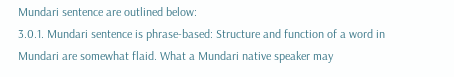Mundari sentence are outlined below:
3.0.1. Mundari sentence is phrase-based: Structure and function of a word in Mundari are somewhat flaid. What a Mundari native speaker may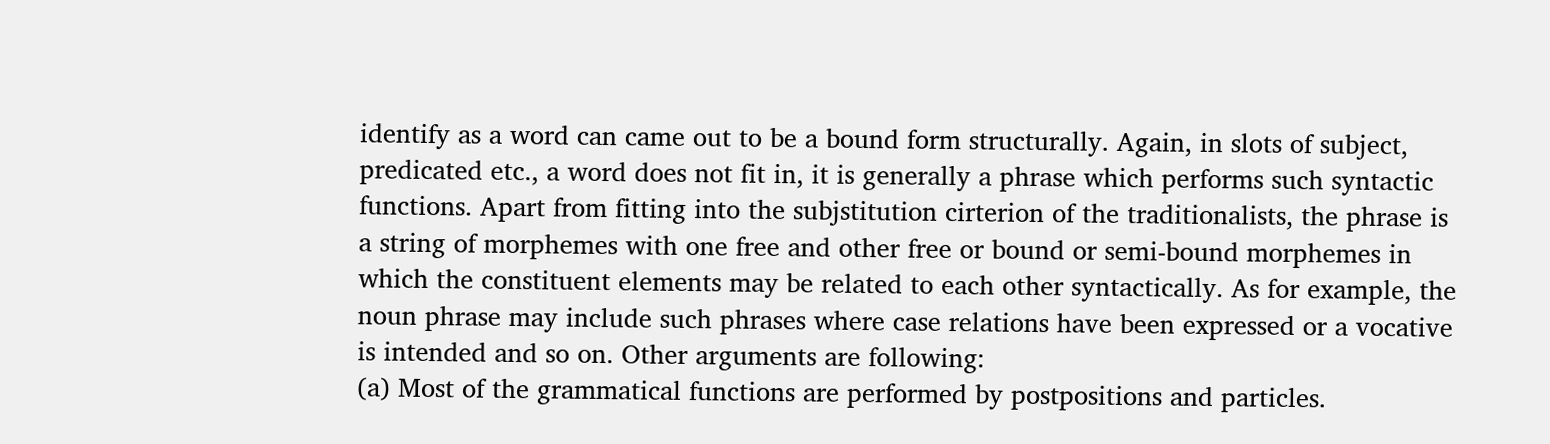identify as a word can came out to be a bound form structurally. Again, in slots of subject, predicated etc., a word does not fit in, it is generally a phrase which performs such syntactic functions. Apart from fitting into the subjstitution cirterion of the traditionalists, the phrase is a string of morphemes with one free and other free or bound or semi-bound morphemes in which the constituent elements may be related to each other syntactically. As for example, the noun phrase may include such phrases where case relations have been expressed or a vocative is intended and so on. Other arguments are following:
(a) Most of the grammatical functions are performed by postpositions and particles.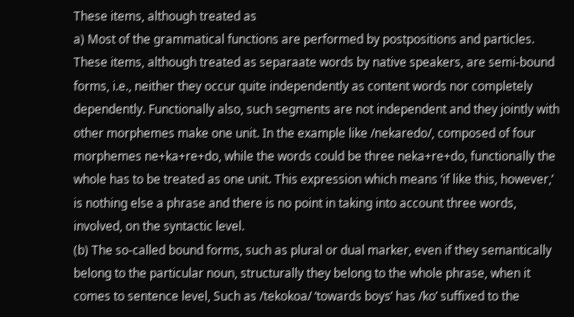These items, although treated as
a) Most of the grammatical functions are performed by postpositions and particles. These items, although treated as separaate words by native speakers, are semi-bound forms, i.e., neither they occur quite independently as content words nor completely dependently. Functionally also, such segments are not independent and they jointly with other morphemes make one unit. In the example like /nekaredo/, composed of four morphemes ne+ka+re+do, while the words could be three neka+re+do, functionally the whole has to be treated as one unit. This expression which means ‘if like this, however,’ is nothing else a phrase and there is no point in taking into account three words, involved, on the syntactic level.
(b) The so-called bound forms, such as plural or dual marker, even if they semantically belong to the particular noun, structurally they belong to the whole phrase, when it comes to sentence level, Such as /tekokoa/ ‘towards boys’ has /ko’ suffixed to the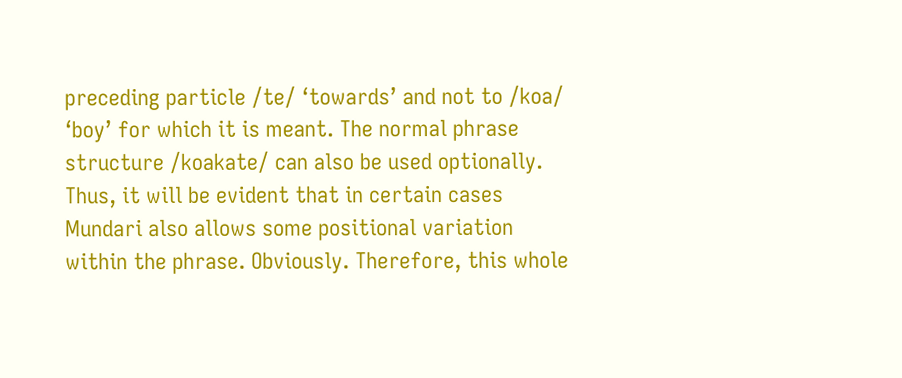preceding particle /te/ ‘towards’ and not to /koa/ ‘boy’ for which it is meant. The normal phrase structure /koakate/ can also be used optionally. Thus, it will be evident that in certain cases Mundari also allows some positional variation within the phrase. Obviously. Therefore, this whole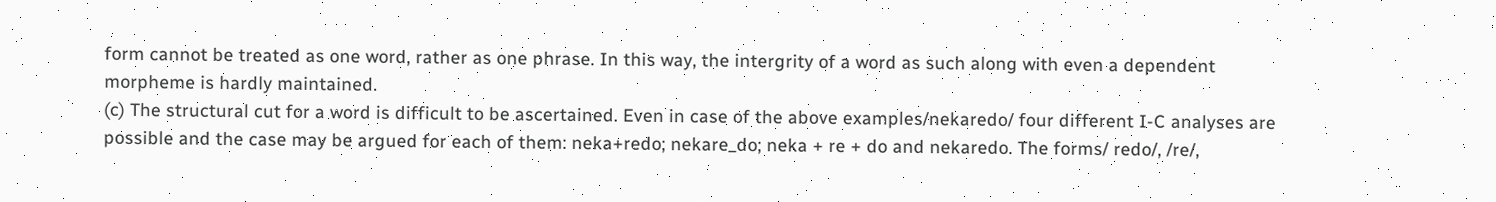form cannot be treated as one word, rather as one phrase. In this way, the intergrity of a word as such along with even a dependent morpheme is hardly maintained.
(c) The structural cut for a word is difficult to be ascertained. Even in case of the above examples/nekaredo/ four different I-C analyses are possible and the case may be argued for each of them: neka+redo; nekare_do; neka + re + do and nekaredo. The forms/ redo/, /re/,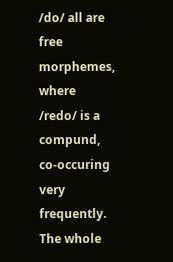/do/ all are free morphemes, where /redo/ is a compund, co-occuring very frequently. The whole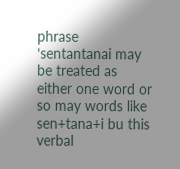phrase ‘sentantanai may be treated as either one word or so may words like sen+tana+i bu this verbal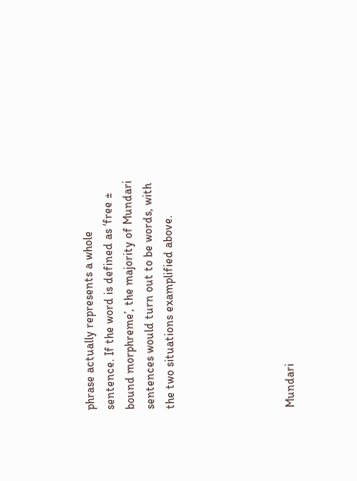phrase actually represents a whole sentence. If the word is defined as ‘free ± bound morphreme’, the majority of Mundari sentences would turn out to be words, with the two situations examplified above.





Mundari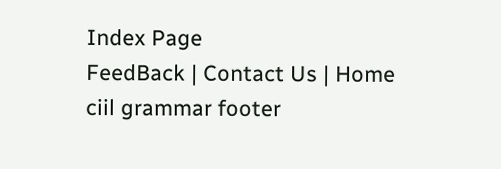Index Page
FeedBack | Contact Us | Home
ciil grammar footer